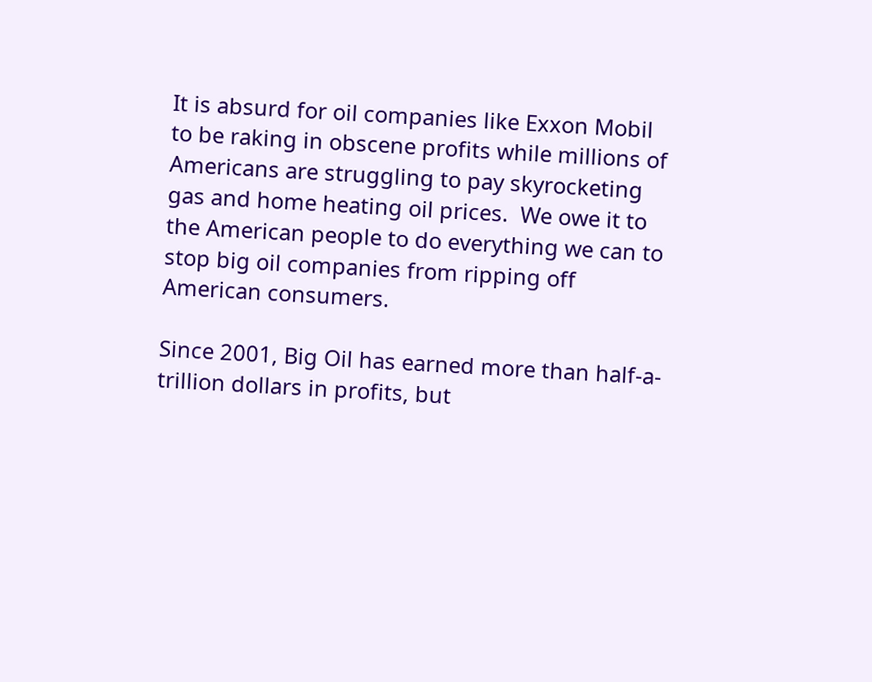It is absurd for oil companies like Exxon Mobil to be raking in obscene profits while millions of Americans are struggling to pay skyrocketing gas and home heating oil prices.  We owe it to the American people to do everything we can to stop big oil companies from ripping off American consumers.

Since 2001, Big Oil has earned more than half-a-trillion dollars in profits, but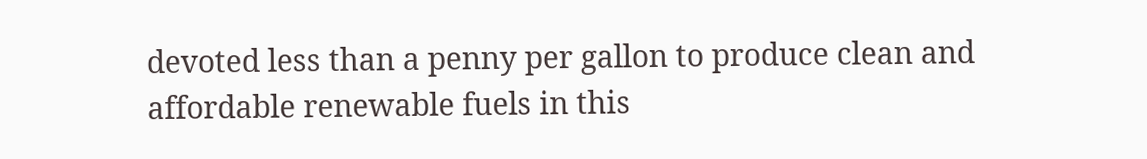devoted less than a penny per gallon to produce clean and affordable renewable fuels in this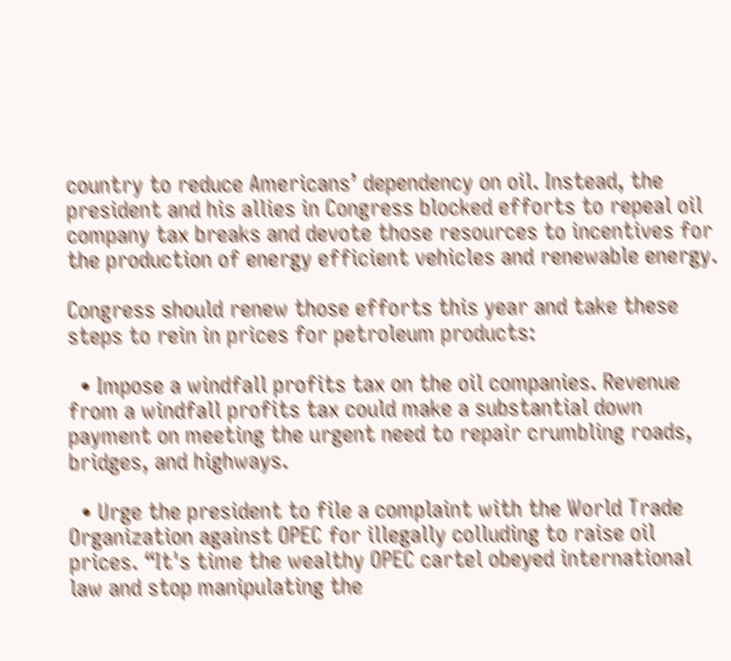country to reduce Americans’ dependency on oil. Instead, the president and his allies in Congress blocked efforts to repeal oil company tax breaks and devote those resources to incentives for the production of energy efficient vehicles and renewable energy.

Congress should renew those efforts this year and take these steps to rein in prices for petroleum products:

  • Impose a windfall profits tax on the oil companies. Revenue from a windfall profits tax could make a substantial down payment on meeting the urgent need to repair crumbling roads, bridges, and highways.

  • Urge the president to file a complaint with the World Trade Organization against OPEC for illegally colluding to raise oil prices. “It's time the wealthy OPEC cartel obeyed international law and stop manipulating the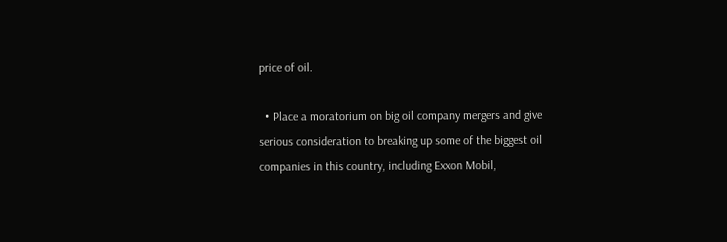price of oil.

  • Place a moratorium on big oil company mergers and give serious consideration to breaking up some of the biggest oil companies in this country, including Exxon Mobil,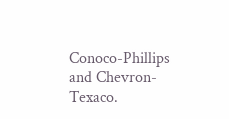Conoco-Phillips and Chevron-Texaco.